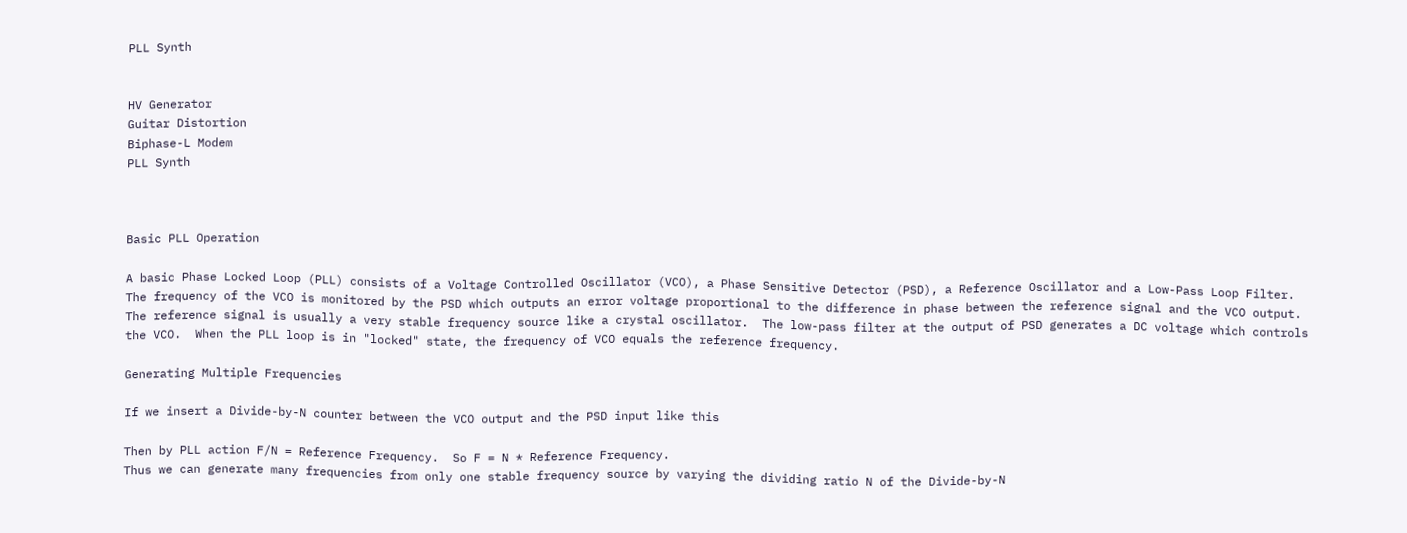PLL Synth


HV Generator
Guitar Distortion
Biphase-L Modem
PLL Synth



Basic PLL Operation

A basic Phase Locked Loop (PLL) consists of a Voltage Controlled Oscillator (VCO), a Phase Sensitive Detector (PSD), a Reference Oscillator and a Low-Pass Loop Filter.  The frequency of the VCO is monitored by the PSD which outputs an error voltage proportional to the difference in phase between the reference signal and the VCO output.  The reference signal is usually a very stable frequency source like a crystal oscillator.  The low-pass filter at the output of PSD generates a DC voltage which controls the VCO.  When the PLL loop is in "locked" state, the frequency of VCO equals the reference frequency.

Generating Multiple Frequencies

If we insert a Divide-by-N counter between the VCO output and the PSD input like this

Then by PLL action F/N = Reference Frequency.  So F = N * Reference Frequency.
Thus we can generate many frequencies from only one stable frequency source by varying the dividing ratio N of the Divide-by-N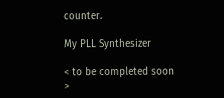counter.

My PLL Synthesizer

< to be completed soon >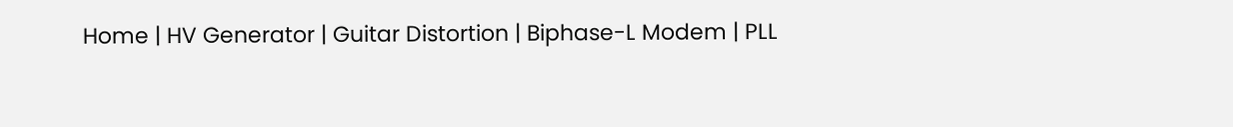Home | HV Generator | Guitar Distortion | Biphase-L Modem | PLL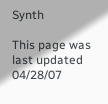Synth

This page was last updated 04/28/07